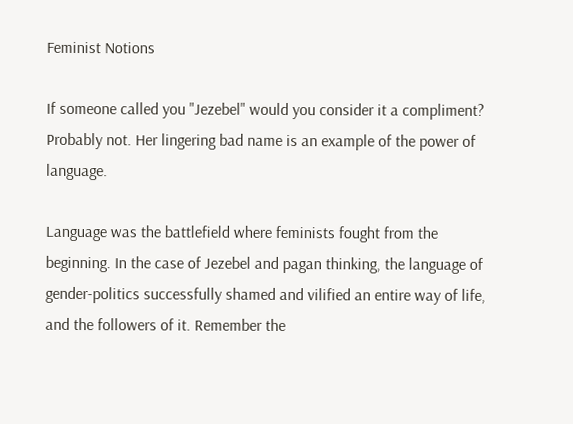Feminist Notions

If someone called you "Jezebel" would you consider it a compliment? Probably not. Her lingering bad name is an example of the power of language.

Language was the battlefield where feminists fought from the beginning. In the case of Jezebel and pagan thinking, the language of gender-politics successfully shamed and vilified an entire way of life, and the followers of it. Remember the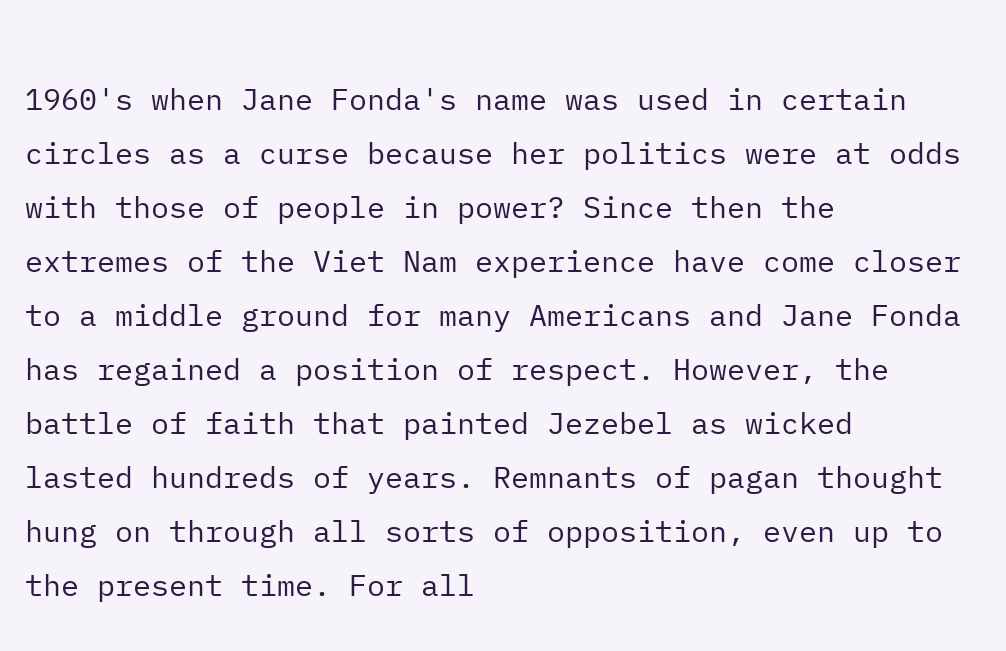1960's when Jane Fonda's name was used in certain circles as a curse because her politics were at odds with those of people in power? Since then the extremes of the Viet Nam experience have come closer to a middle ground for many Americans and Jane Fonda has regained a position of respect. However, the battle of faith that painted Jezebel as wicked lasted hundreds of years. Remnants of pagan thought hung on through all sorts of opposition, even up to the present time. For all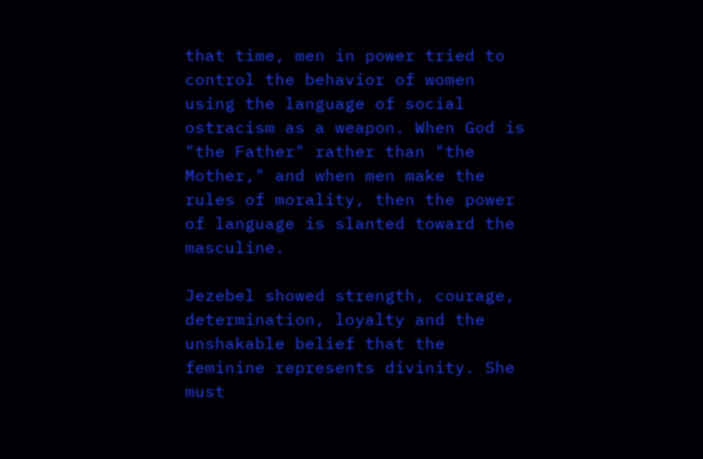that time, men in power tried to control the behavior of women using the language of social ostracism as a weapon. When God is "the Father" rather than "the Mother," and when men make the rules of morality, then the power of language is slanted toward the masculine.

Jezebel showed strength, courage, determination, loyalty and the unshakable belief that the feminine represents divinity. She must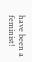have been a feminist!